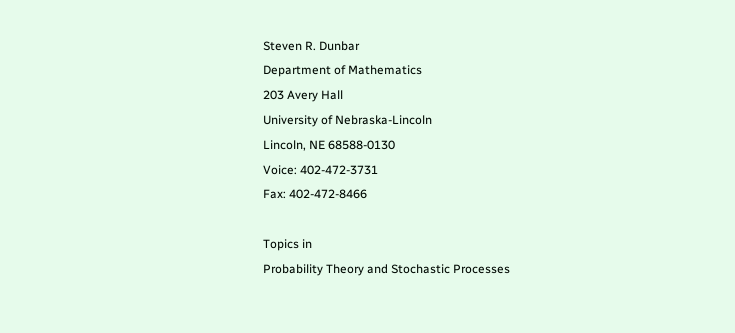Steven R. Dunbar
Department of Mathematics
203 Avery Hall
University of Nebraska-Lincoln
Lincoln, NE 68588-0130
Voice: 402-472-3731
Fax: 402-472-8466

Topics in
Probability Theory and Stochastic Processes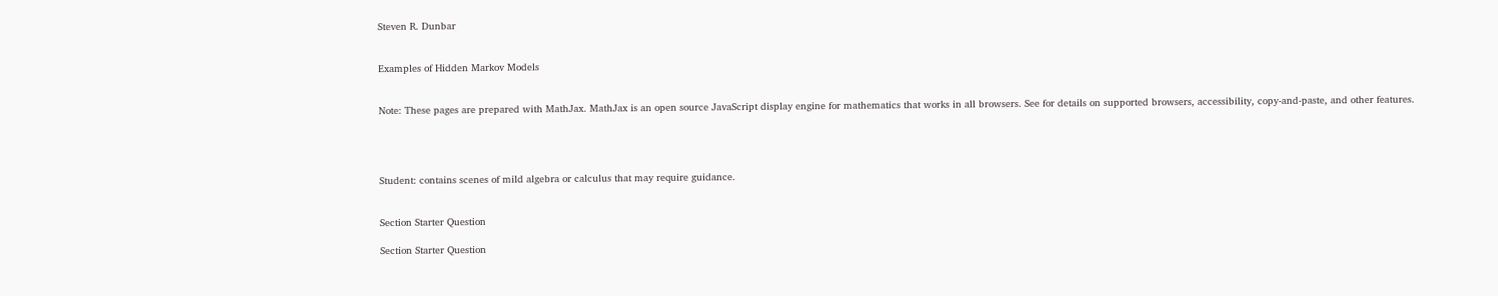Steven R. Dunbar


Examples of Hidden Markov Models


Note: These pages are prepared with MathJax. MathJax is an open source JavaScript display engine for mathematics that works in all browsers. See for details on supported browsers, accessibility, copy-and-paste, and other features.




Student: contains scenes of mild algebra or calculus that may require guidance.


Section Starter Question

Section Starter Question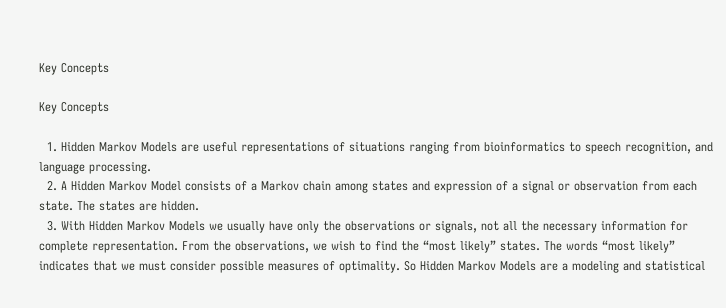Key Concepts

Key Concepts

  1. Hidden Markov Models are useful representations of situations ranging from bioinformatics to speech recognition, and language processing.
  2. A Hidden Markov Model consists of a Markov chain among states and expression of a signal or observation from each state. The states are hidden.
  3. With Hidden Markov Models we usually have only the observations or signals, not all the necessary information for complete representation. From the observations, we wish to find the “most likely” states. The words “most likely” indicates that we must consider possible measures of optimality. So Hidden Markov Models are a modeling and statistical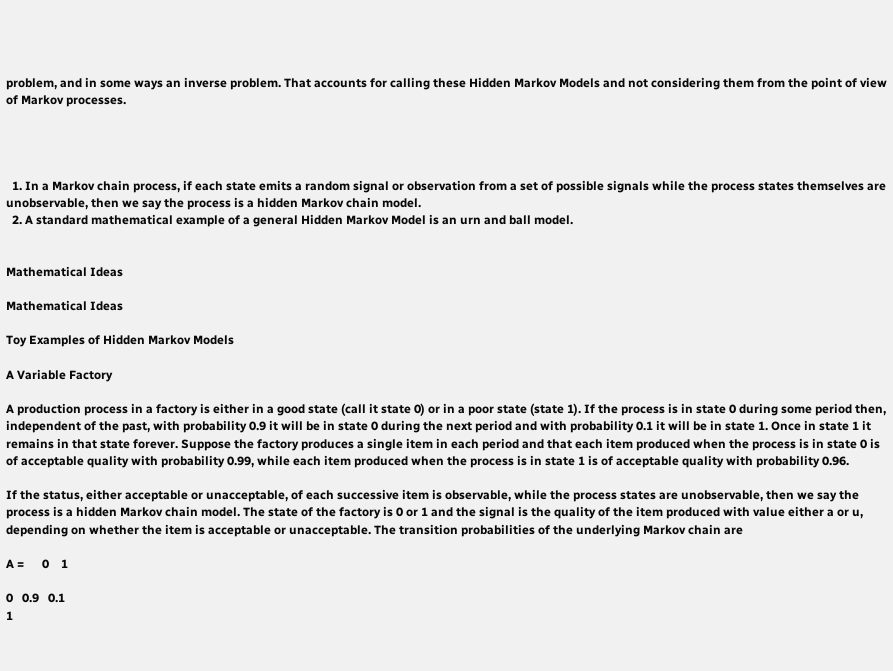problem, and in some ways an inverse problem. That accounts for calling these Hidden Markov Models and not considering them from the point of view of Markov processes.




  1. In a Markov chain process, if each state emits a random signal or observation from a set of possible signals while the process states themselves are unobservable, then we say the process is a hidden Markov chain model.
  2. A standard mathematical example of a general Hidden Markov Model is an urn and ball model.


Mathematical Ideas

Mathematical Ideas

Toy Examples of Hidden Markov Models

A Variable Factory

A production process in a factory is either in a good state (call it state 0) or in a poor state (state 1). If the process is in state 0 during some period then, independent of the past, with probability 0.9 it will be in state 0 during the next period and with probability 0.1 it will be in state 1. Once in state 1 it remains in that state forever. Suppose the factory produces a single item in each period and that each item produced when the process is in state 0 is of acceptable quality with probability 0.99, while each item produced when the process is in state 1 is of acceptable quality with probability 0.96.

If the status, either acceptable or unacceptable, of each successive item is observable, while the process states are unobservable, then we say the process is a hidden Markov chain model. The state of the factory is 0 or 1 and the signal is the quality of the item produced with value either a or u, depending on whether the item is acceptable or unacceptable. The transition probabilities of the underlying Markov chain are

A =      0    1

0   0.9   0.1
1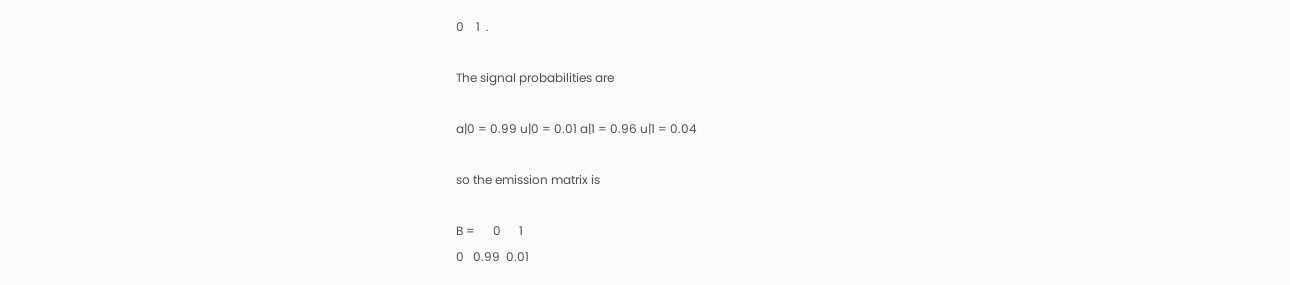0    1  .

The signal probabilities are

a|0 = 0.99 u|0 = 0.01 a|1 = 0.96 u|1 = 0.04

so the emission matrix is

B =      0      1
0   0.99  0.01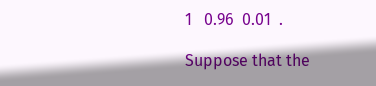1   0.96  0.01  .

Suppose that the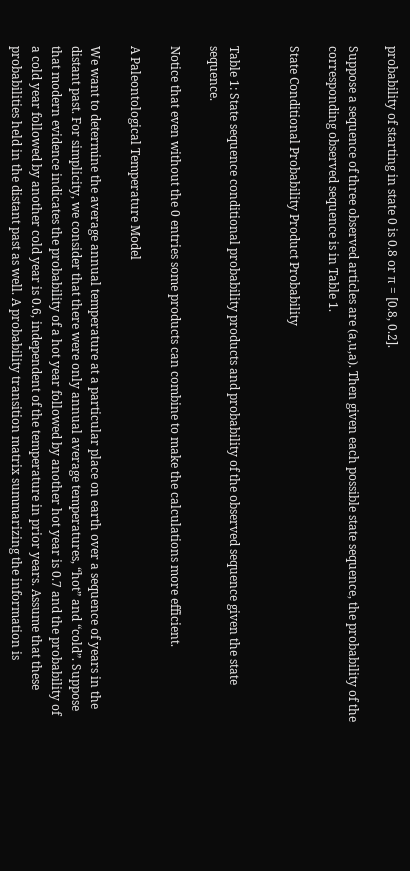probability of starting in state 0 is 0.8 or π = [0.8, 0.2].

Suppose a sequence of three observed articles are (a,u,a). Then given each possible state sequence, the probability of the corresponding observed sequence is in Table 1.

State Conditional Probability Product Probability


Table 1: State sequence conditional probability products and probability of the observed sequence given the state sequence.

Notice that even without the 0 entries some products can combine to make the calculations more efficient.

A Paleontological Temperature Model

We want to determine the average annual temperature at a particular place on earth over a sequence of years in the distant past. For simplicity, we consider that there were only annual average temperatures, “hot” and “cold”. Suppose that modern evidence indicates the probability of a hot year followed by another hot year is 0.7 and the probability of a cold year followed by another cold year is 0.6, independent of the temperature in prior years. Assume that these probabilities held in the distant past as well. A probability transition matrix summarizing the information is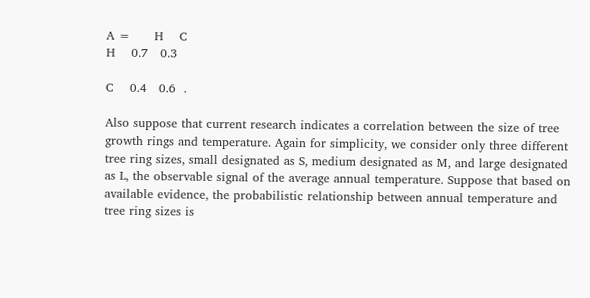A =      H    C
H    0.7   0.3

C    0.4   0.6  .

Also suppose that current research indicates a correlation between the size of tree growth rings and temperature. Again for simplicity, we consider only three different tree ring sizes, small designated as S, medium designated as M, and large designated as L, the observable signal of the average annual temperature. Suppose that based on available evidence, the probabilistic relationship between annual temperature and tree ring sizes is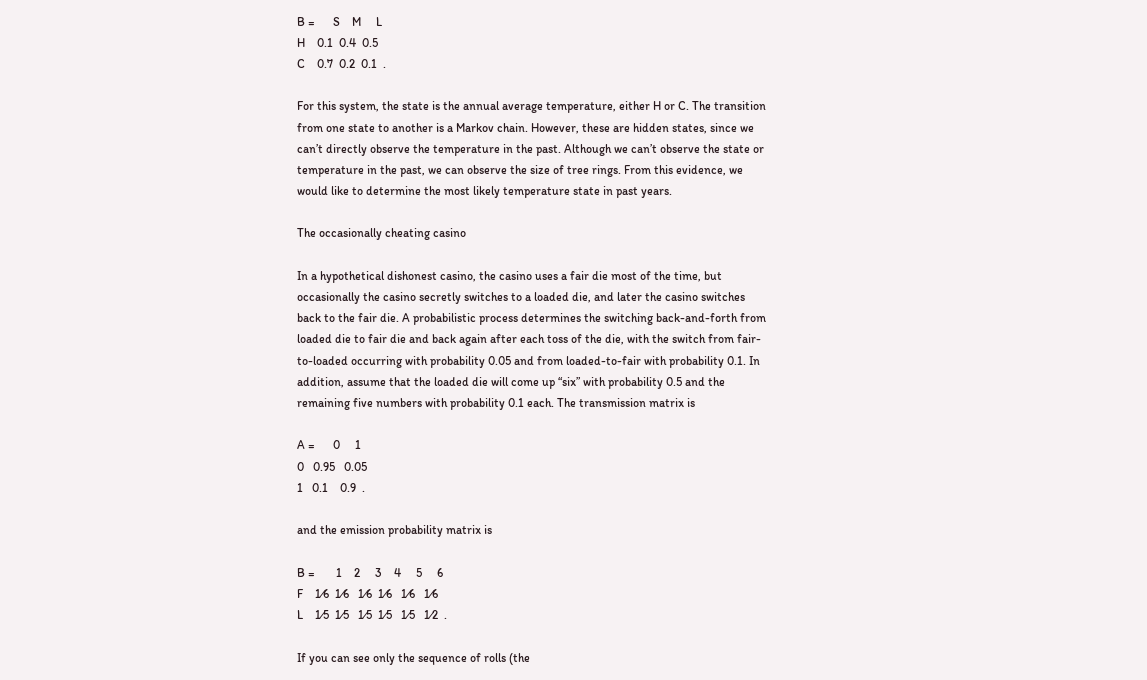B =      S    M     L
H    0.1  0.4  0.5
C    0.7  0.2  0.1  .

For this system, the state is the annual average temperature, either H or C. The transition from one state to another is a Markov chain. However, these are hidden states, since we can’t directly observe the temperature in the past. Although we can’t observe the state or temperature in the past, we can observe the size of tree rings. From this evidence, we would like to determine the most likely temperature state in past years.

The occasionally cheating casino

In a hypothetical dishonest casino, the casino uses a fair die most of the time, but occasionally the casino secretly switches to a loaded die, and later the casino switches back to the fair die. A probabilistic process determines the switching back-and-forth from loaded die to fair die and back again after each toss of the die, with the switch from fair-to-loaded occurring with probability 0.05 and from loaded-to-fair with probability 0.1. In addition, assume that the loaded die will come up “six” with probability 0.5 and the remaining five numbers with probability 0.1 each. The transmission matrix is

A =      0     1
0   0.95   0.05
1   0.1    0.9  .

and the emission probability matrix is

B =       1    2     3    4     5     6
F    1∕6  1∕6   1∕6  1∕6   1∕6   1∕6
L    1∕5  1∕5   1∕5  1∕5   1∕5   1∕2  .

If you can see only the sequence of rolls (the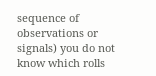sequence of observations or signals) you do not know which rolls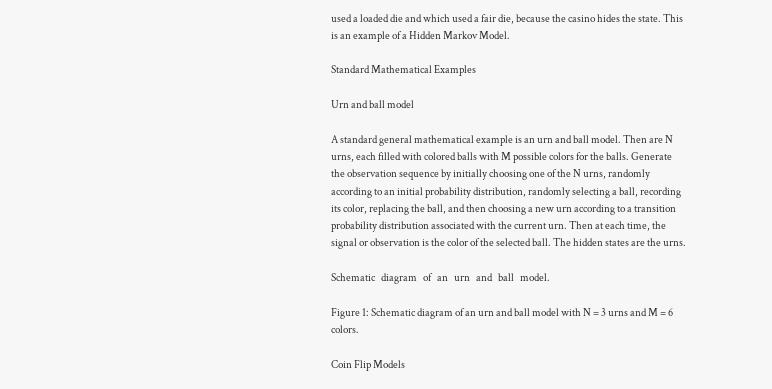used a loaded die and which used a fair die, because the casino hides the state. This is an example of a Hidden Markov Model.

Standard Mathematical Examples

Urn and ball model

A standard general mathematical example is an urn and ball model. Then are N urns, each filled with colored balls with M possible colors for the balls. Generate the observation sequence by initially choosing one of the N urns, randomly according to an initial probability distribution, randomly selecting a ball, recording its color, replacing the ball, and then choosing a new urn according to a transition probability distribution associated with the current urn. Then at each time, the signal or observation is the color of the selected ball. The hidden states are the urns.

Schematic   diagram   of   an   urn   and   ball   model.

Figure 1: Schematic diagram of an urn and ball model with N = 3 urns and M = 6 colors.

Coin Flip Models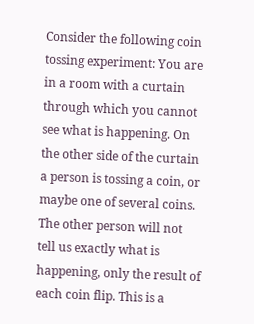Consider the following coin tossing experiment: You are in a room with a curtain through which you cannot see what is happening. On the other side of the curtain a person is tossing a coin, or maybe one of several coins. The other person will not tell us exactly what is happening, only the result of each coin flip. This is a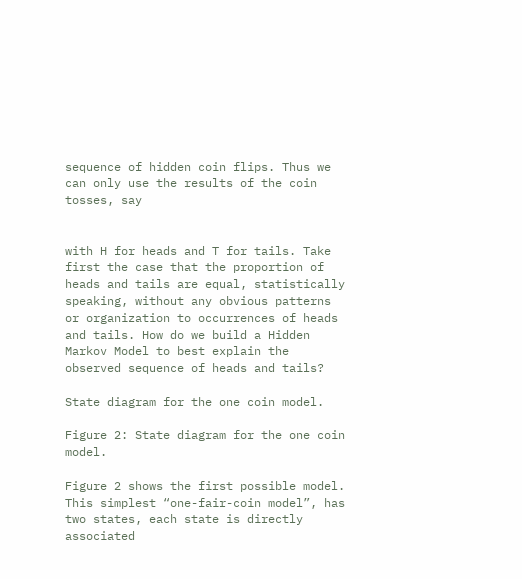sequence of hidden coin flips. Thus we can only use the results of the coin tosses, say


with H for heads and T for tails. Take first the case that the proportion of heads and tails are equal, statistically speaking, without any obvious patterns or organization to occurrences of heads and tails. How do we build a Hidden Markov Model to best explain the observed sequence of heads and tails?

State diagram for the one coin model.

Figure 2: State diagram for the one coin model.

Figure 2 shows the first possible model. This simplest “one-fair-coin model”, has two states, each state is directly associated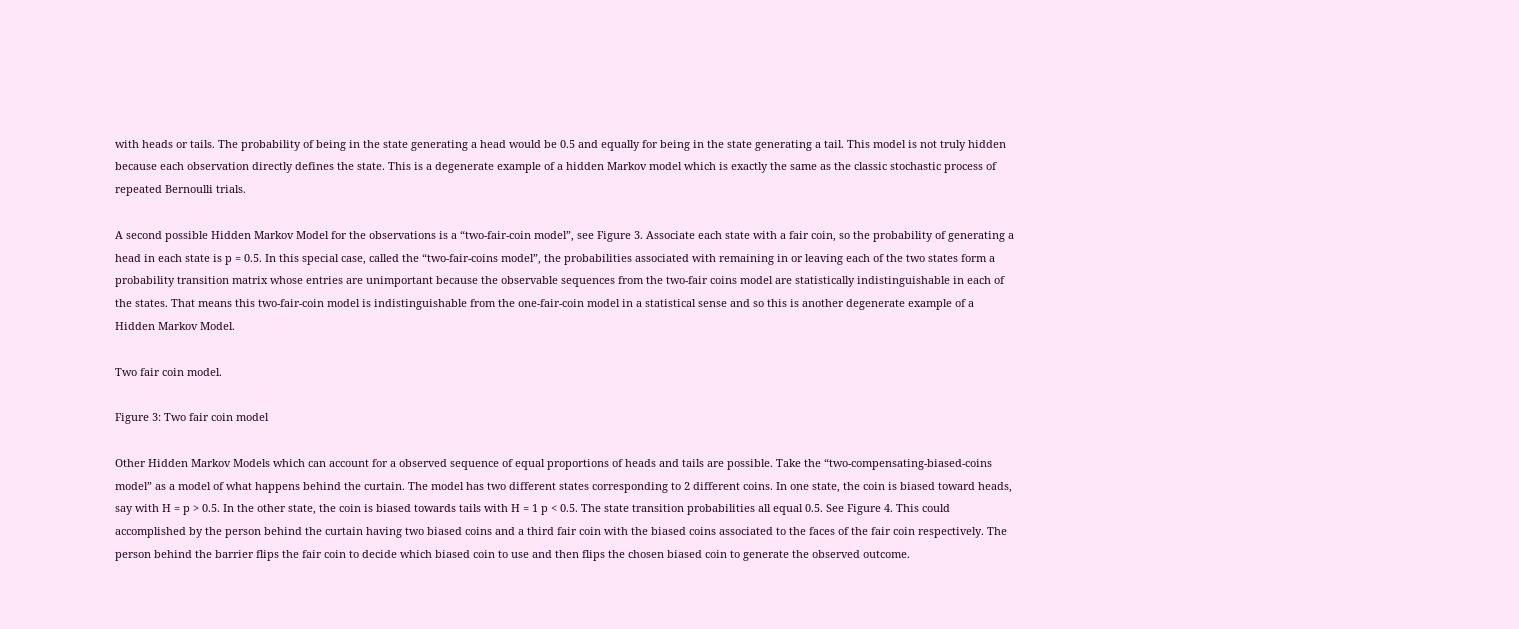with heads or tails. The probability of being in the state generating a head would be 0.5 and equally for being in the state generating a tail. This model is not truly hidden because each observation directly defines the state. This is a degenerate example of a hidden Markov model which is exactly the same as the classic stochastic process of repeated Bernoulli trials.

A second possible Hidden Markov Model for the observations is a “two-fair-coin model”, see Figure 3. Associate each state with a fair coin, so the probability of generating a head in each state is p = 0.5. In this special case, called the “two-fair-coins model”, the probabilities associated with remaining in or leaving each of the two states form a probability transition matrix whose entries are unimportant because the observable sequences from the two-fair coins model are statistically indistinguishable in each of the states. That means this two-fair-coin model is indistinguishable from the one-fair-coin model in a statistical sense and so this is another degenerate example of a Hidden Markov Model.

Two fair coin model.

Figure 3: Two fair coin model

Other Hidden Markov Models which can account for a observed sequence of equal proportions of heads and tails are possible. Take the “two-compensating-biased-coins model” as a model of what happens behind the curtain. The model has two different states corresponding to 2 different coins. In one state, the coin is biased toward heads, say with H = p > 0.5. In the other state, the coin is biased towards tails with H = 1 p < 0.5. The state transition probabilities all equal 0.5. See Figure 4. This could accomplished by the person behind the curtain having two biased coins and a third fair coin with the biased coins associated to the faces of the fair coin respectively. The person behind the barrier flips the fair coin to decide which biased coin to use and then flips the chosen biased coin to generate the observed outcome.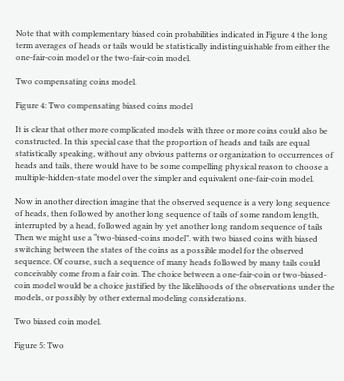Note that with complementary biased coin probabilities indicated in Figure 4 the long term averages of heads or tails would be statistically indistinguishable from either the one-fair-coin model or the two-fair-coin model.

Two compensating coins model.

Figure 4: Two compensating biased coins model

It is clear that other more complicated models with three or more coins could also be constructed. In this special case that the proportion of heads and tails are equal statistically speaking, without any obvious patterns or organization to occurrences of heads and tails, there would have to be some compelling physical reason to choose a multiple-hidden-state model over the simpler and equivalent one-fair-coin model.

Now in another direction imagine that the observed sequence is a very long sequence of heads, then followed by another long sequence of tails of some random length, interrupted by a head, followed again by yet another long random sequence of tails Then we might use a “two-biased-coins model”. with two biased coins with biased switching between the states of the coins as a possible model for the observed sequence. Of course, such a sequence of many heads followed by many tails could conceivably come from a fair coin. The choice between a one-fair-coin or two-biased-coin model would be a choice justified by the likelihoods of the observations under the models, or possibly by other external modeling considerations.

Two biased coin model.

Figure 5: Two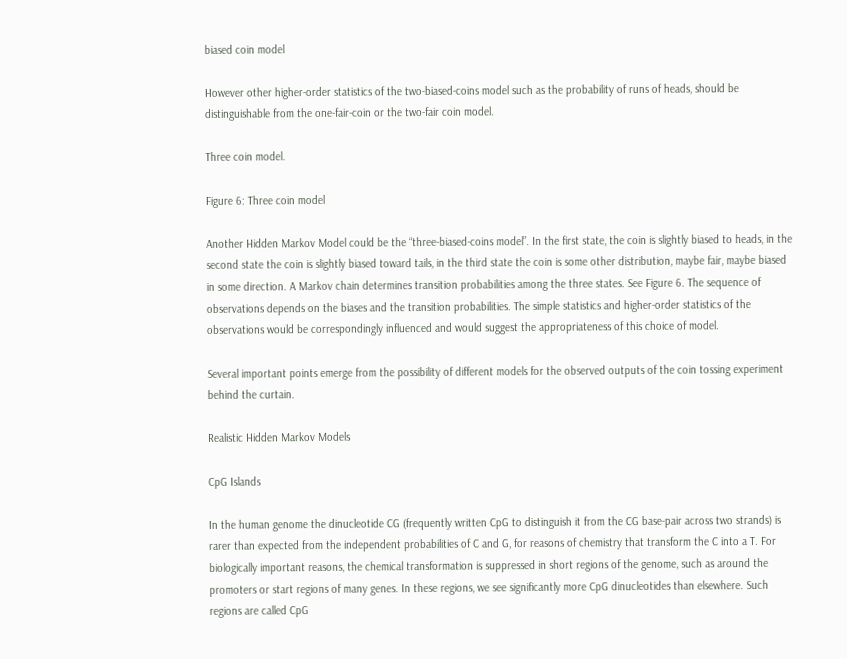biased coin model

However other higher-order statistics of the two-biased-coins model such as the probability of runs of heads, should be distinguishable from the one-fair-coin or the two-fair coin model.

Three coin model.

Figure 6: Three coin model

Another Hidden Markov Model could be the “three-biased-coins model”. In the first state, the coin is slightly biased to heads, in the second state the coin is slightly biased toward tails, in the third state the coin is some other distribution, maybe fair, maybe biased in some direction. A Markov chain determines transition probabilities among the three states. See Figure 6. The sequence of observations depends on the biases and the transition probabilities. The simple statistics and higher-order statistics of the observations would be correspondingly influenced and would suggest the appropriateness of this choice of model.

Several important points emerge from the possibility of different models for the observed outputs of the coin tossing experiment behind the curtain.

Realistic Hidden Markov Models

CpG Islands

In the human genome the dinucleotide CG (frequently written CpG to distinguish it from the CG base-pair across two strands) is rarer than expected from the independent probabilities of C and G, for reasons of chemistry that transform the C into a T. For biologically important reasons, the chemical transformation is suppressed in short regions of the genome, such as around the promoters or start regions of many genes. In these regions, we see significantly more CpG dinucleotides than elsewhere. Such regions are called CpG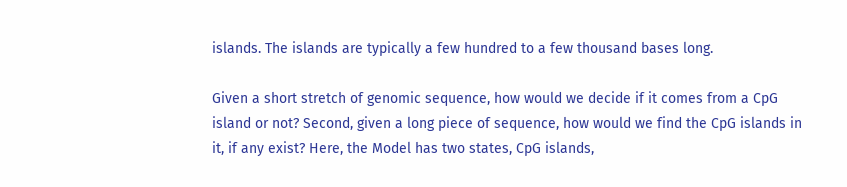islands. The islands are typically a few hundred to a few thousand bases long.

Given a short stretch of genomic sequence, how would we decide if it comes from a CpG island or not? Second, given a long piece of sequence, how would we find the CpG islands in it, if any exist? Here, the Model has two states, CpG islands,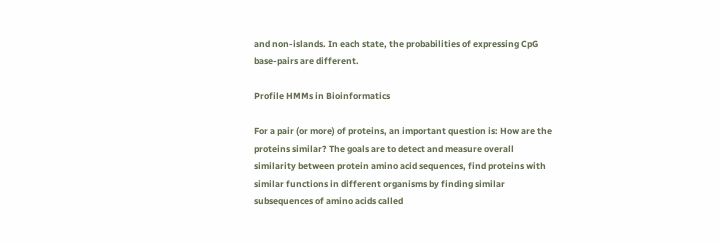and non-islands. In each state, the probabilities of expressing CpG base-pairs are different.

Profile HMMs in Bioinformatics

For a pair (or more) of proteins, an important question is: How are the proteins similar? The goals are to detect and measure overall similarity between protein amino acid sequences, find proteins with similar functions in different organisms by finding similar subsequences of amino acids called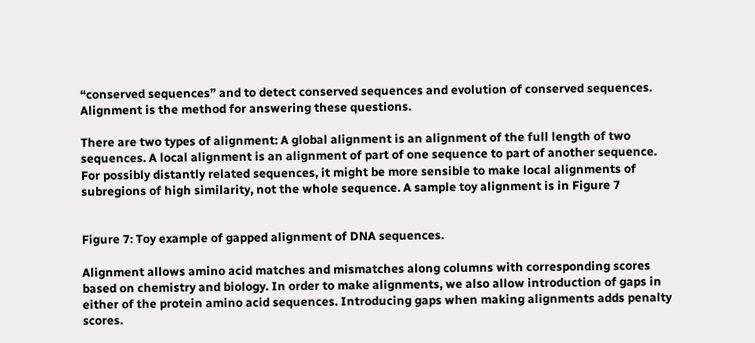“conserved sequences” and to detect conserved sequences and evolution of conserved sequences. Alignment is the method for answering these questions.

There are two types of alignment: A global alignment is an alignment of the full length of two sequences. A local alignment is an alignment of part of one sequence to part of another sequence. For possibly distantly related sequences, it might be more sensible to make local alignments of subregions of high similarity, not the whole sequence. A sample toy alignment is in Figure 7


Figure 7: Toy example of gapped alignment of DNA sequences.

Alignment allows amino acid matches and mismatches along columns with corresponding scores based on chemistry and biology. In order to make alignments, we also allow introduction of gaps in either of the protein amino acid sequences. Introducing gaps when making alignments adds penalty scores.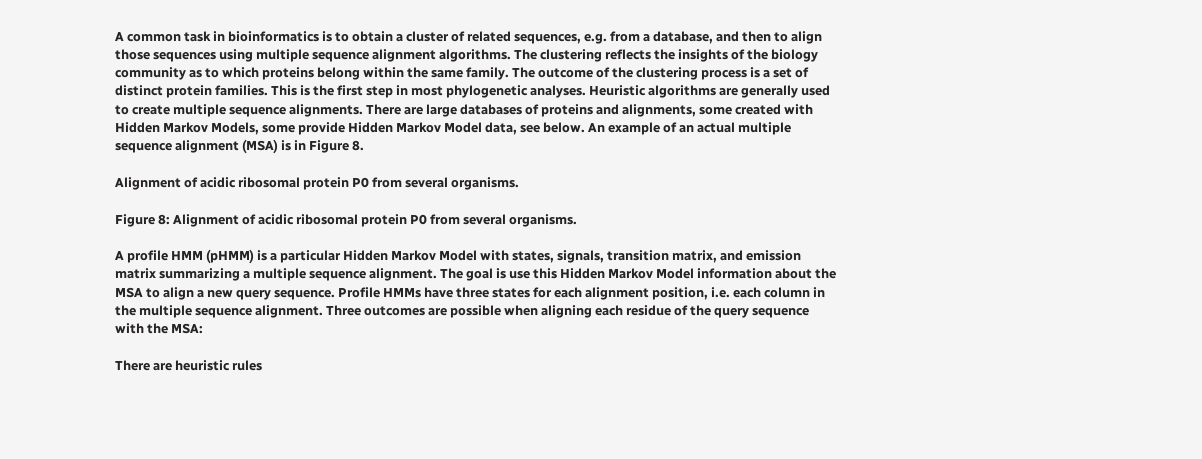A common task in bioinformatics is to obtain a cluster of related sequences, e.g. from a database, and then to align those sequences using multiple sequence alignment algorithms. The clustering reflects the insights of the biology community as to which proteins belong within the same family. The outcome of the clustering process is a set of distinct protein families. This is the first step in most phylogenetic analyses. Heuristic algorithms are generally used to create multiple sequence alignments. There are large databases of proteins and alignments, some created with Hidden Markov Models, some provide Hidden Markov Model data, see below. An example of an actual multiple sequence alignment (MSA) is in Figure 8.

Alignment of acidic ribosomal protein P0 from several organisms.

Figure 8: Alignment of acidic ribosomal protein P0 from several organisms.

A profile HMM (pHMM) is a particular Hidden Markov Model with states, signals, transition matrix, and emission matrix summarizing a multiple sequence alignment. The goal is use this Hidden Markov Model information about the MSA to align a new query sequence. Profile HMMs have three states for each alignment position, i.e. each column in the multiple sequence alignment. Three outcomes are possible when aligning each residue of the query sequence with the MSA:

There are heuristic rules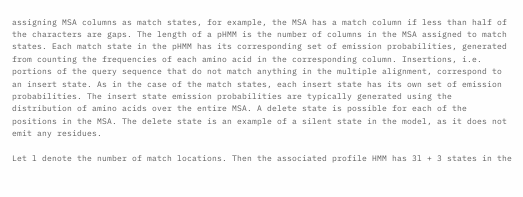assigning MSA columns as match states, for example, the MSA has a match column if less than half of the characters are gaps. The length of a pHMM is the number of columns in the MSA assigned to match states. Each match state in the pHMM has its corresponding set of emission probabilities, generated from counting the frequencies of each amino acid in the corresponding column. Insertions, i.e. portions of the query sequence that do not match anything in the multiple alignment, correspond to an insert state. As in the case of the match states, each insert state has its own set of emission probabilities. The insert state emission probabilities are typically generated using the distribution of amino acids over the entire MSA. A delete state is possible for each of the positions in the MSA. The delete state is an example of a silent state in the model, as it does not emit any residues.

Let l denote the number of match locations. Then the associated profile HMM has 3l + 3 states in the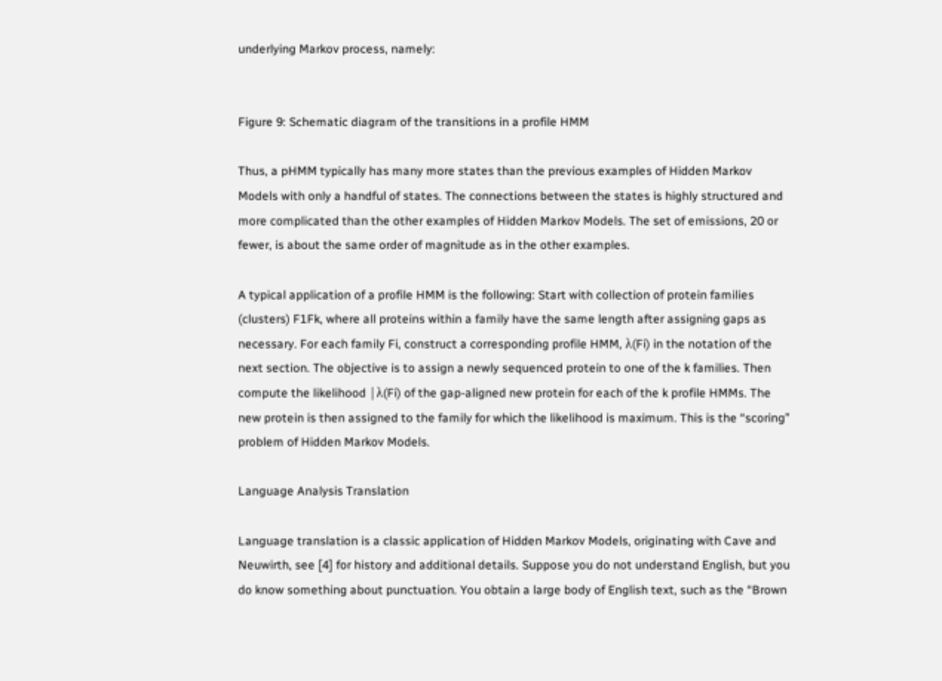underlying Markov process, namely:


Figure 9: Schematic diagram of the transitions in a profile HMM

Thus, a pHMM typically has many more states than the previous examples of Hidden Markov Models with only a handful of states. The connections between the states is highly structured and more complicated than the other examples of Hidden Markov Models. The set of emissions, 20 or fewer, is about the same order of magnitude as in the other examples.

A typical application of a profile HMM is the following: Start with collection of protein families (clusters) F1Fk, where all proteins within a family have the same length after assigning gaps as necessary. For each family Fi, construct a corresponding profile HMM, λ(Fi) in the notation of the next section. The objective is to assign a newly sequenced protein to one of the k families. Then compute the likelihood |λ(Fi) of the gap-aligned new protein for each of the k profile HMMs. The new protein is then assigned to the family for which the likelihood is maximum. This is the “scoring” problem of Hidden Markov Models.

Language Analysis Translation

Language translation is a classic application of Hidden Markov Models, originating with Cave and Neuwirth, see [4] for history and additional details. Suppose you do not understand English, but you do know something about punctuation. You obtain a large body of English text, such as the “Brown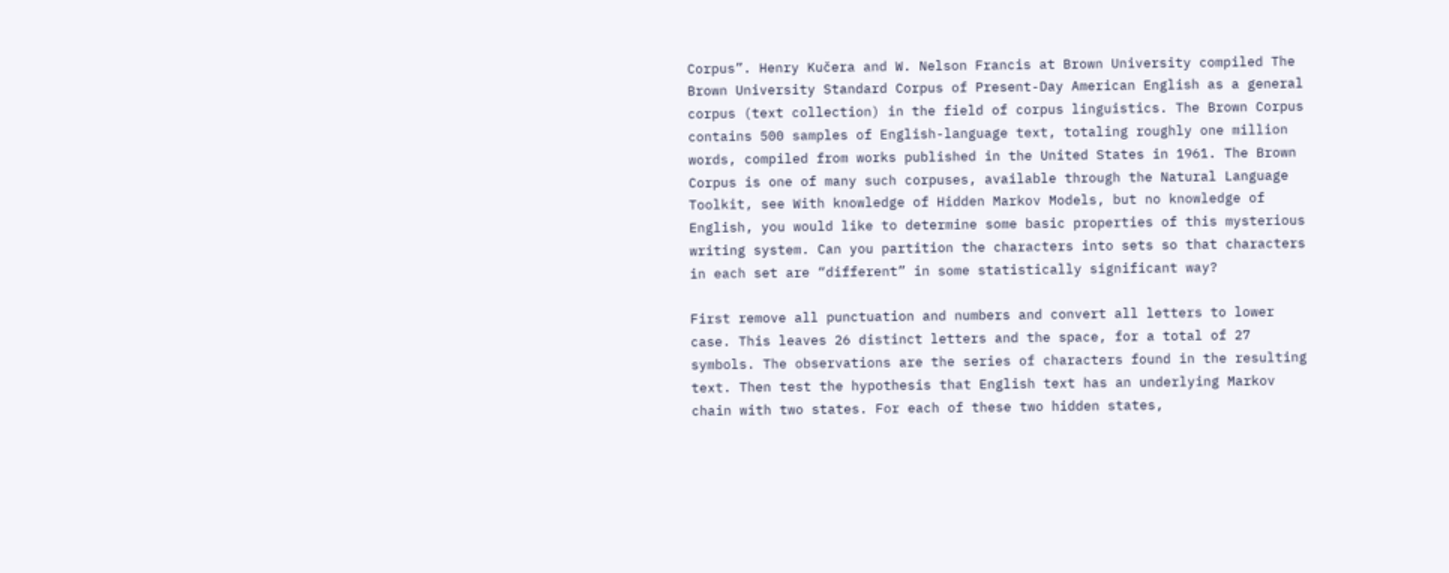Corpus”. Henry Kučera and W. Nelson Francis at Brown University compiled The Brown University Standard Corpus of Present-Day American English as a general corpus (text collection) in the field of corpus linguistics. The Brown Corpus contains 500 samples of English-language text, totaling roughly one million words, compiled from works published in the United States in 1961. The Brown Corpus is one of many such corpuses, available through the Natural Language Toolkit, see With knowledge of Hidden Markov Models, but no knowledge of English, you would like to determine some basic properties of this mysterious writing system. Can you partition the characters into sets so that characters in each set are “different” in some statistically significant way?

First remove all punctuation and numbers and convert all letters to lower case. This leaves 26 distinct letters and the space, for a total of 27 symbols. The observations are the series of characters found in the resulting text. Then test the hypothesis that English text has an underlying Markov chain with two states. For each of these two hidden states,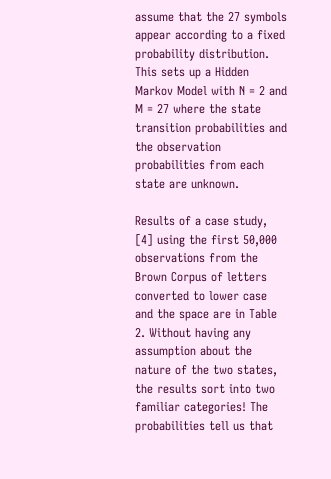assume that the 27 symbols appear according to a fixed probability distribution. This sets up a Hidden Markov Model with N = 2 and M = 27 where the state transition probabilities and the observation probabilities from each state are unknown.

Results of a case study, [4] using the first 50,000 observations from the Brown Corpus of letters converted to lower case and the space are in Table 2. Without having any assumption about the nature of the two states, the results sort into two familiar categories! The probabilities tell us that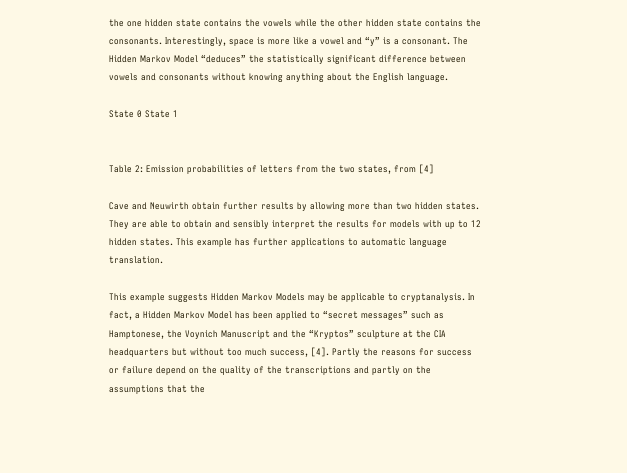the one hidden state contains the vowels while the other hidden state contains the consonants. Interestingly, space is more like a vowel and “y” is a consonant. The Hidden Markov Model “deduces” the statistically significant difference between vowels and consonants without knowing anything about the English language.

State 0 State 1


Table 2: Emission probabilities of letters from the two states, from [4]

Cave and Neuwirth obtain further results by allowing more than two hidden states. They are able to obtain and sensibly interpret the results for models with up to 12 hidden states. This example has further applications to automatic language translation.

This example suggests Hidden Markov Models may be applicable to cryptanalysis. In fact, a Hidden Markov Model has been applied to “secret messages” such as Hamptonese, the Voynich Manuscript and the “Kryptos” sculpture at the CIA headquarters but without too much success, [4]. Partly the reasons for success or failure depend on the quality of the transcriptions and partly on the assumptions that the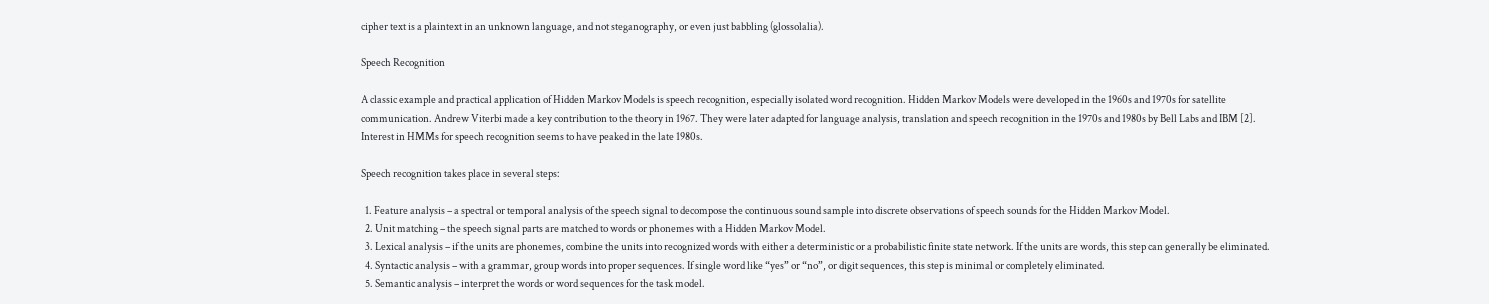cipher text is a plaintext in an unknown language, and not steganography, or even just babbling (glossolalia).

Speech Recognition

A classic example and practical application of Hidden Markov Models is speech recognition, especially isolated word recognition. Hidden Markov Models were developed in the 1960s and 1970s for satellite communication. Andrew Viterbi made a key contribution to the theory in 1967. They were later adapted for language analysis, translation and speech recognition in the 1970s and 1980s by Bell Labs and IBM [2]. Interest in HMMs for speech recognition seems to have peaked in the late 1980s.

Speech recognition takes place in several steps:

  1. Feature analysis – a spectral or temporal analysis of the speech signal to decompose the continuous sound sample into discrete observations of speech sounds for the Hidden Markov Model.
  2. Unit matching – the speech signal parts are matched to words or phonemes with a Hidden Markov Model.
  3. Lexical analysis – if the units are phonemes, combine the units into recognized words with either a deterministic or a probabilistic finite state network. If the units are words, this step can generally be eliminated.
  4. Syntactic analysis – with a grammar, group words into proper sequences. If single word like “yes” or “no”, or digit sequences, this step is minimal or completely eliminated.
  5. Semantic analysis – interpret the words or word sequences for the task model.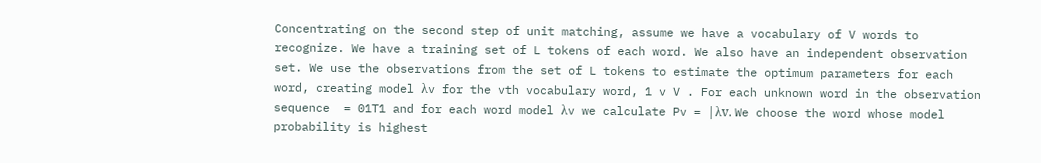Concentrating on the second step of unit matching, assume we have a vocabulary of V words to recognize. We have a training set of L tokens of each word. We also have an independent observation set. We use the observations from the set of L tokens to estimate the optimum parameters for each word, creating model λv for the vth vocabulary word, 1 v V . For each unknown word in the observation sequence  = 01T1 and for each word model λv we calculate Pv = |λv. We choose the word whose model probability is highest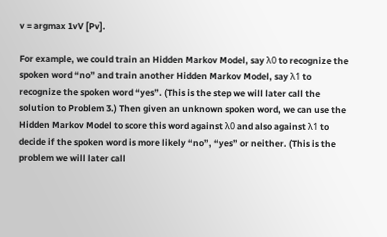v = argmax 1vV [Pv].

For example, we could train an Hidden Markov Model, say λ0 to recognize the spoken word “no” and train another Hidden Markov Model, say λ1 to recognize the spoken word “yes”. (This is the step we will later call the solution to Problem 3.) Then given an unknown spoken word, we can use the Hidden Markov Model to score this word against λ0 and also against λ1 to decide if the spoken word is more likely “no”, “yes” or neither. (This is the problem we will later call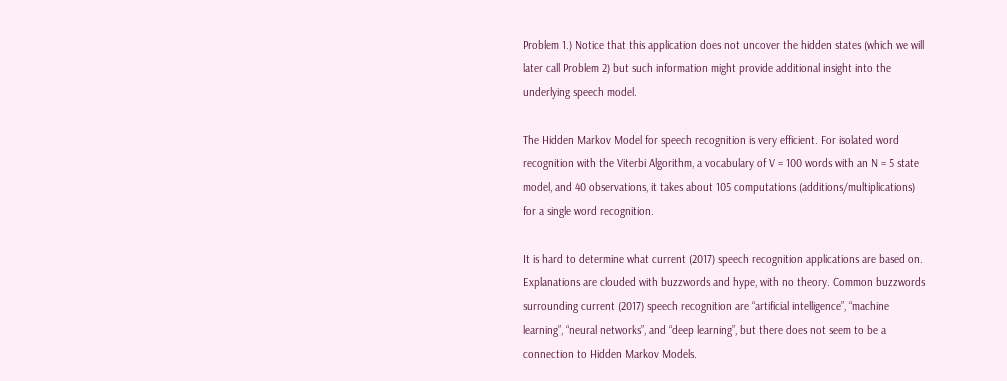Problem 1.) Notice that this application does not uncover the hidden states (which we will later call Problem 2) but such information might provide additional insight into the underlying speech model.

The Hidden Markov Model for speech recognition is very efficient. For isolated word recognition with the Viterbi Algorithm, a vocabulary of V = 100 words with an N = 5 state model, and 40 observations, it takes about 105 computations (additions/multiplications) for a single word recognition.

It is hard to determine what current (2017) speech recognition applications are based on. Explanations are clouded with buzzwords and hype, with no theory. Common buzzwords surrounding current (2017) speech recognition are “artificial intelligence”, “machine learning”, “neural networks”, and “deep learning”, but there does not seem to be a connection to Hidden Markov Models.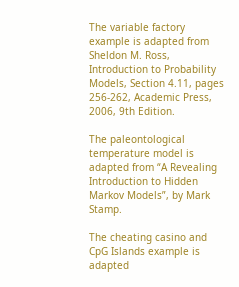The variable factory example is adapted from Sheldon M. Ross, Introduction to Probability Models, Section 4.11, pages 256-262, Academic Press, 2006, 9th Edition.

The paleontological temperature model is adapted from “A Revealing Introduction to Hidden Markov Models”, by Mark Stamp.

The cheating casino and CpG Islands example is adapted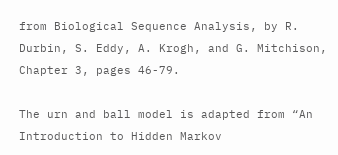from Biological Sequence Analysis, by R. Durbin, S. Eddy, A. Krogh, and G. Mitchison, Chapter 3, pages 46-79.

The urn and ball model is adapted from “An Introduction to Hidden Markov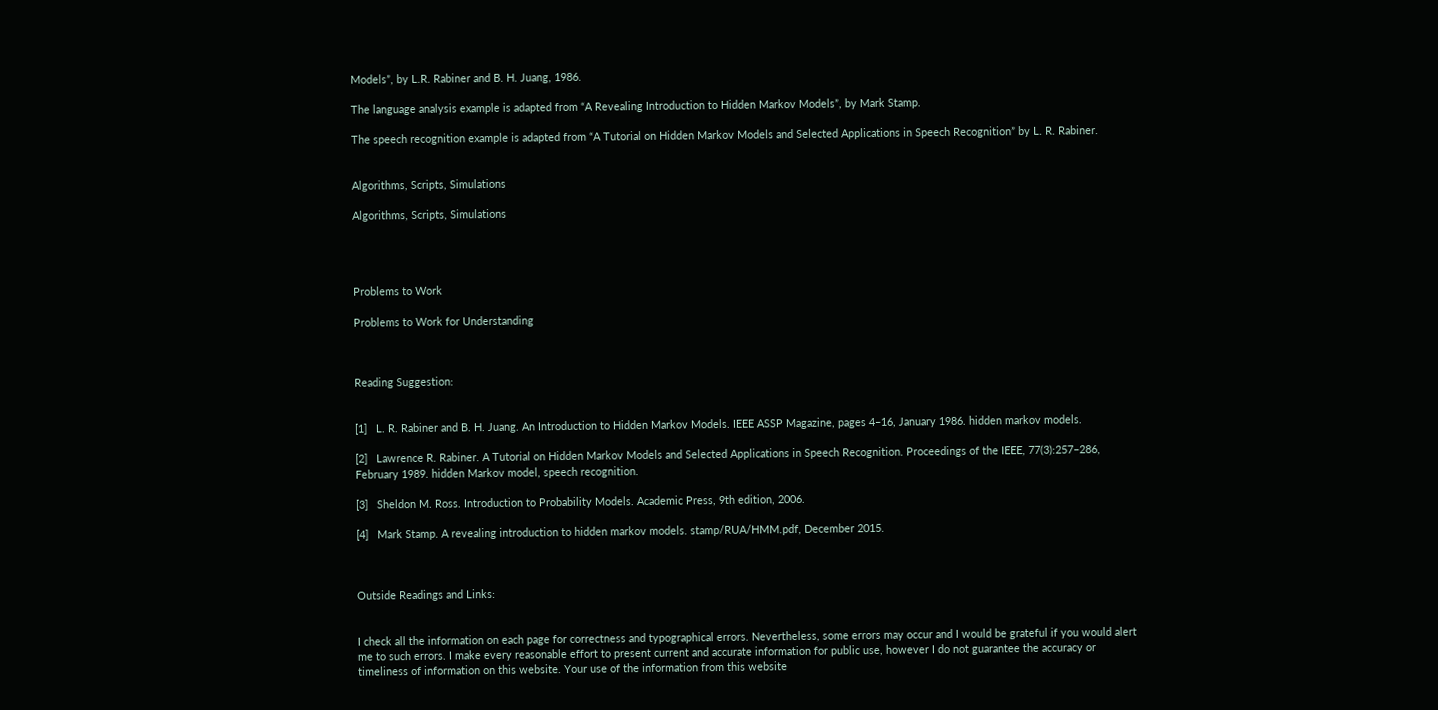Models”, by L.R. Rabiner and B. H. Juang, 1986.

The language analysis example is adapted from “A Revealing Introduction to Hidden Markov Models”, by Mark Stamp.

The speech recognition example is adapted from “A Tutorial on Hidden Markov Models and Selected Applications in Speech Recognition” by L. R. Rabiner.


Algorithms, Scripts, Simulations

Algorithms, Scripts, Simulations




Problems to Work

Problems to Work for Understanding



Reading Suggestion:


[1]   L. R. Rabiner and B. H. Juang. An Introduction to Hidden Markov Models. IEEE ASSP Magazine, pages 4–16, January 1986. hidden markov models.

[2]   Lawrence R. Rabiner. A Tutorial on Hidden Markov Models and Selected Applications in Speech Recognition. Proceedings of the IEEE, 77(3):257–286, February 1989. hidden Markov model, speech recognition.

[3]   Sheldon M. Ross. Introduction to Probability Models. Academic Press, 9th edition, 2006.

[4]   Mark Stamp. A revealing introduction to hidden markov models. stamp/RUA/HMM.pdf, December 2015.



Outside Readings and Links:


I check all the information on each page for correctness and typographical errors. Nevertheless, some errors may occur and I would be grateful if you would alert me to such errors. I make every reasonable effort to present current and accurate information for public use, however I do not guarantee the accuracy or timeliness of information on this website. Your use of the information from this website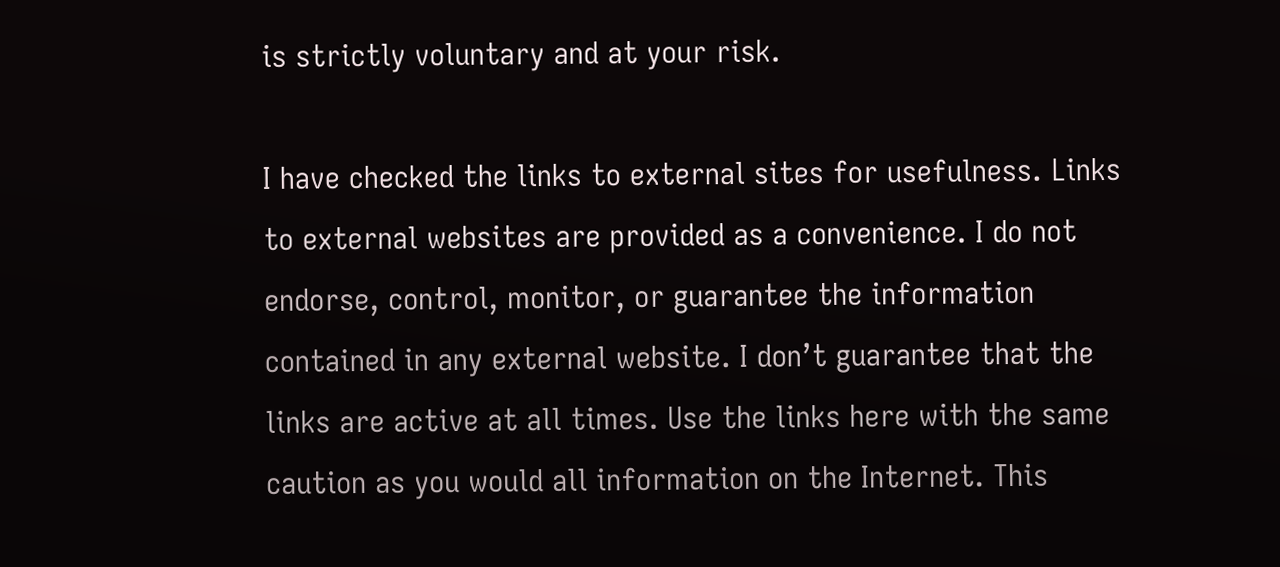is strictly voluntary and at your risk.

I have checked the links to external sites for usefulness. Links to external websites are provided as a convenience. I do not endorse, control, monitor, or guarantee the information contained in any external website. I don’t guarantee that the links are active at all times. Use the links here with the same caution as you would all information on the Internet. This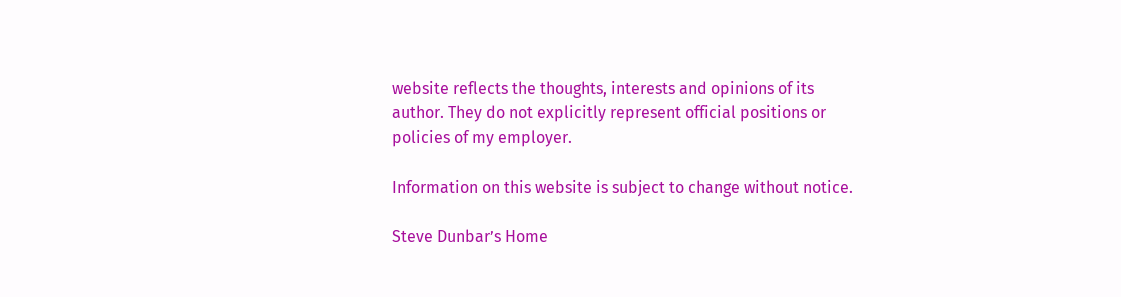website reflects the thoughts, interests and opinions of its author. They do not explicitly represent official positions or policies of my employer.

Information on this website is subject to change without notice.

Steve Dunbar’s Home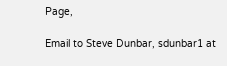Page,

Email to Steve Dunbar, sdunbar1 at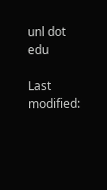unl dot edu

Last modified: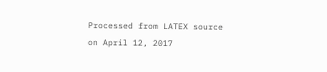Processed from LATEX source on April 12, 2017